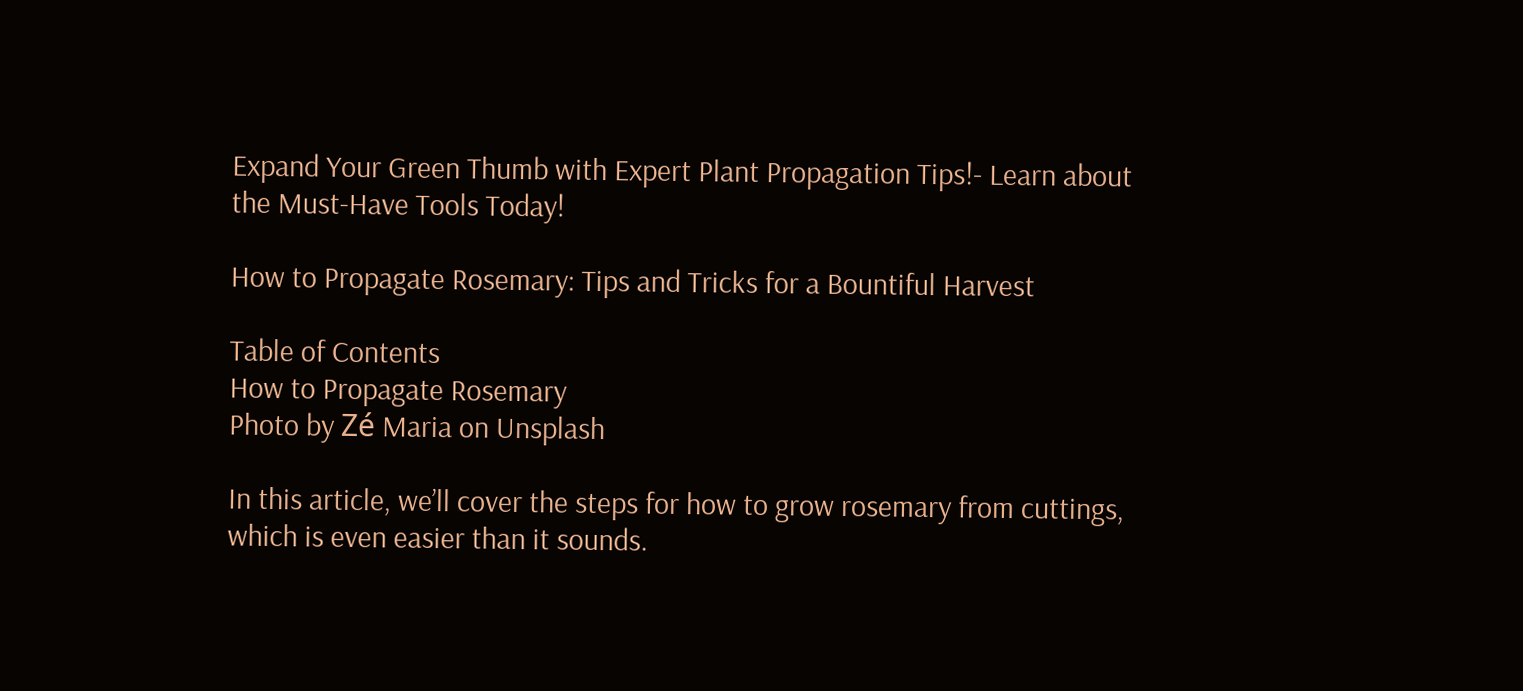Expand Your Green Thumb with Expert Plant Propagation Tips!- Learn about the Must-Have Tools Today!

How to Propagate Rosemary: Tips and Tricks for a Bountiful Harvest

Table of Contents
How to Propagate Rosemary
Photo by Zé Maria on Unsplash

In this article, we’ll cover the steps for how to grow rosemary from cuttings, which is even easier than it sounds.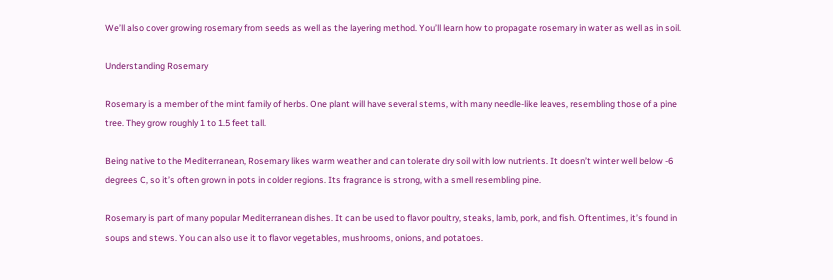We’ll also cover growing rosemary from seeds as well as the layering method. You’ll learn how to propagate rosemary in water as well as in soil.

Understanding Rosemary

Rosemary is a member of the mint family of herbs. One plant will have several stems, with many needle-like leaves, resembling those of a pine tree. They grow roughly 1 to 1.5 feet tall.

Being native to the Mediterranean, Rosemary likes warm weather and can tolerate dry soil with low nutrients. It doesn’t winter well below -6 degrees C, so it’s often grown in pots in colder regions. Its fragrance is strong, with a smell resembling pine.

Rosemary is part of many popular Mediterranean dishes. It can be used to flavor poultry, steaks, lamb, pork, and fish. Oftentimes, it’s found in soups and stews. You can also use it to flavor vegetables, mushrooms, onions, and potatoes.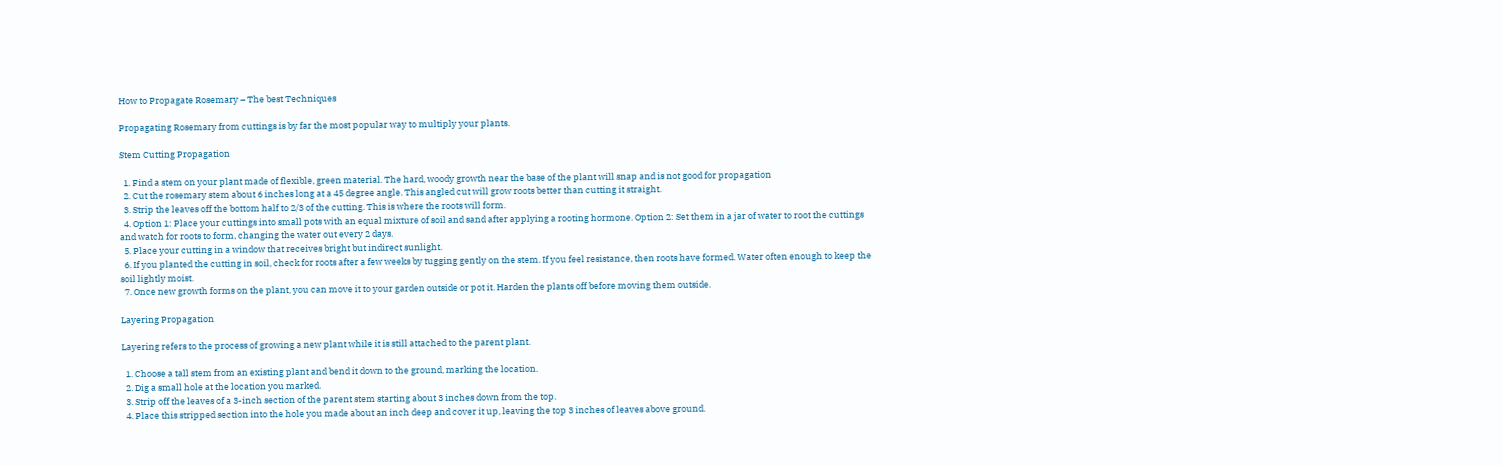How to Propagate Rosemary – The best Techniques

Propagating Rosemary from cuttings is by far the most popular way to multiply your plants.

Stem Cutting Propagation

  1. Find a stem on your plant made of flexible, green material. The hard, woody growth near the base of the plant will snap and is not good for propagation
  2. Cut the rosemary stem about 6 inches long at a 45 degree angle. This angled cut will grow roots better than cutting it straight.
  3. Strip the leaves off the bottom half to 2/3 of the cutting. This is where the roots will form.
  4. Option 1: Place your cuttings into small pots with an equal mixture of soil and sand after applying a rooting hormone. Option 2: Set them in a jar of water to root the cuttings and watch for roots to form, changing the water out every 2 days.
  5. Place your cutting in a window that receives bright but indirect sunlight.
  6. If you planted the cutting in soil, check for roots after a few weeks by tugging gently on the stem. If you feel resistance, then roots have formed. Water often enough to keep the soil lightly moist.
  7. Once new growth forms on the plant, you can move it to your garden outside or pot it. Harden the plants off before moving them outside.

Layering Propagation

Layering refers to the process of growing a new plant while it is still attached to the parent plant.

  1. Choose a tall stem from an existing plant and bend it down to the ground, marking the location.
  2. Dig a small hole at the location you marked.
  3. Strip off the leaves of a 3-inch section of the parent stem starting about 3 inches down from the top.
  4. Place this stripped section into the hole you made about an inch deep and cover it up, leaving the top 3 inches of leaves above ground.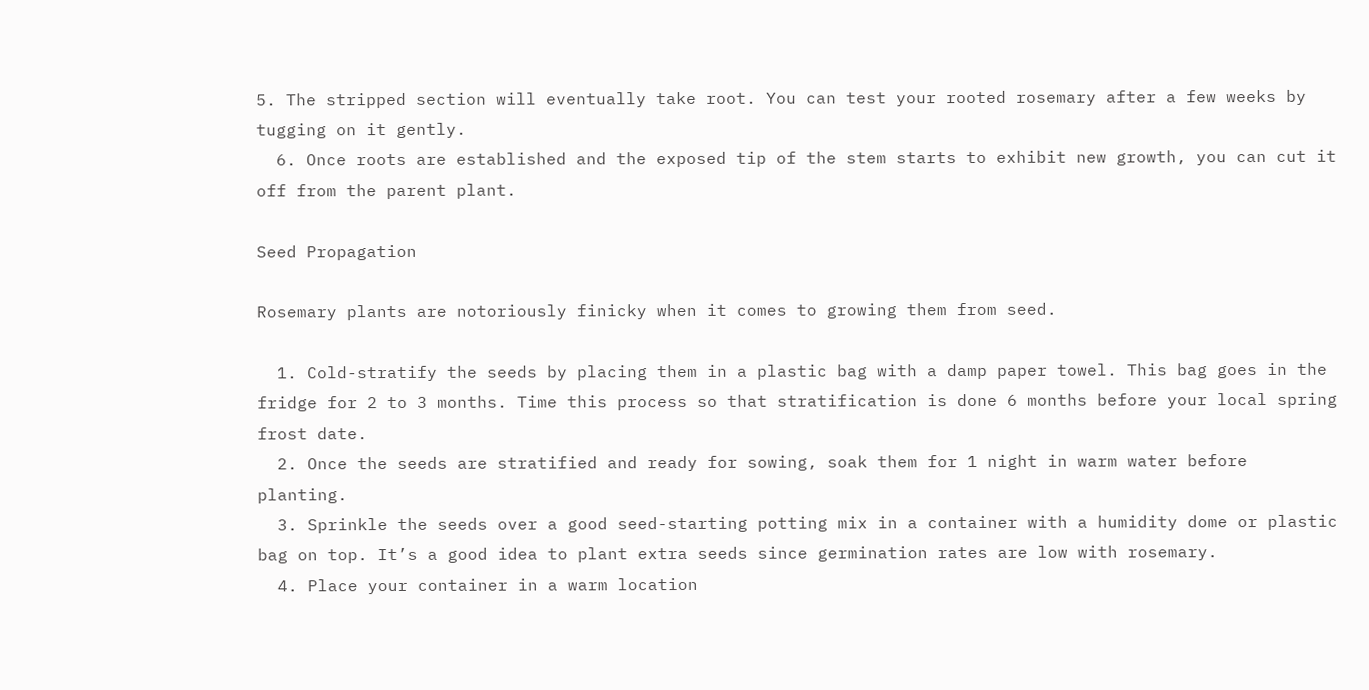5. The stripped section will eventually take root. You can test your rooted rosemary after a few weeks by tugging on it gently.
  6. Once roots are established and the exposed tip of the stem starts to exhibit new growth, you can cut it off from the parent plant.

Seed Propagation

Rosemary plants are notoriously finicky when it comes to growing them from seed.

  1. Cold-stratify the seeds by placing them in a plastic bag with a damp paper towel. This bag goes in the fridge for 2 to 3 months. Time this process so that stratification is done 6 months before your local spring frost date.
  2. Once the seeds are stratified and ready for sowing, soak them for 1 night in warm water before planting.
  3. Sprinkle the seeds over a good seed-starting potting mix in a container with a humidity dome or plastic bag on top. It’s a good idea to plant extra seeds since germination rates are low with rosemary.
  4. Place your container in a warm location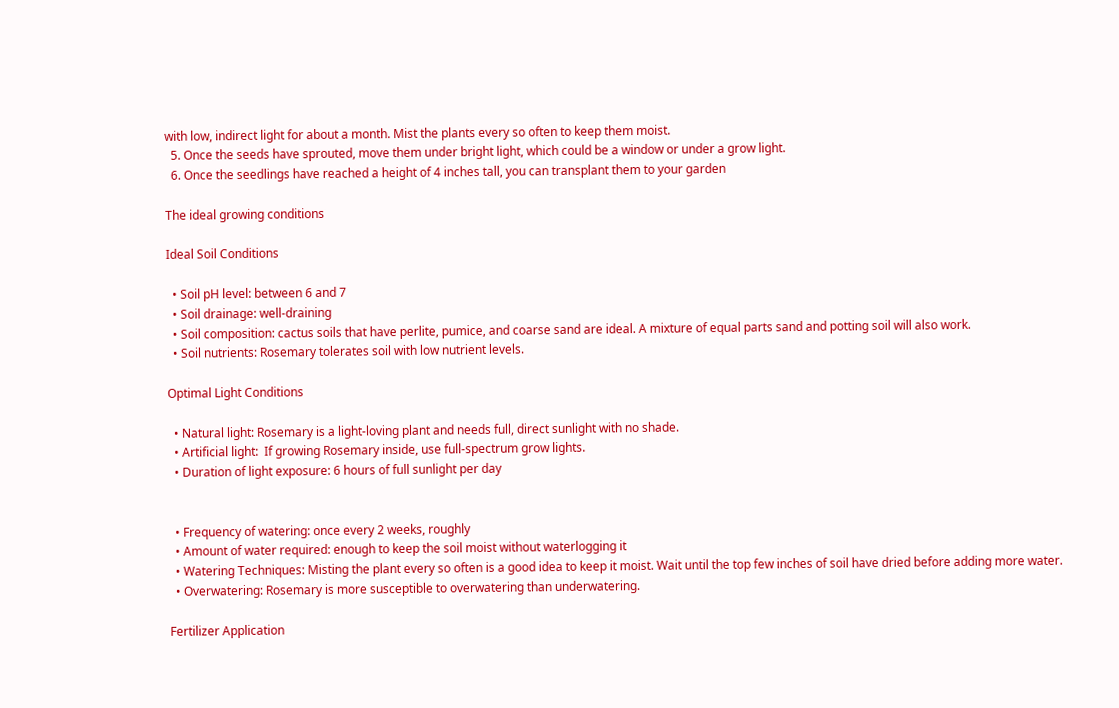with low, indirect light for about a month. Mist the plants every so often to keep them moist.
  5. Once the seeds have sprouted, move them under bright light, which could be a window or under a grow light.
  6. Once the seedlings have reached a height of 4 inches tall, you can transplant them to your garden

The ideal growing conditions

Ideal Soil Conditions

  • Soil pH level: between 6 and 7
  • Soil drainage: well-draining
  • Soil composition: cactus soils that have perlite, pumice, and coarse sand are ideal. A mixture of equal parts sand and potting soil will also work.
  • Soil nutrients: Rosemary tolerates soil with low nutrient levels.

Optimal Light Conditions

  • Natural light: Rosemary is a light-loving plant and needs full, direct sunlight with no shade.
  • Artificial light:  If growing Rosemary inside, use full-spectrum grow lights.
  • Duration of light exposure: 6 hours of full sunlight per day


  • Frequency of watering: once every 2 weeks, roughly
  • Amount of water required: enough to keep the soil moist without waterlogging it
  • Watering Techniques: Misting the plant every so often is a good idea to keep it moist. Wait until the top few inches of soil have dried before adding more water.
  • Overwatering: Rosemary is more susceptible to overwatering than underwatering.

Fertilizer Application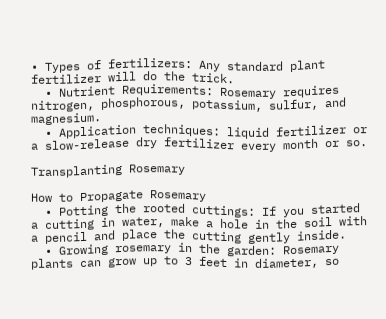• Types of fertilizers: Any standard plant fertilizer will do the trick.
  • Nutrient Requirements: Rosemary requires nitrogen, phosphorous, potassium, sulfur, and magnesium.
  • Application techniques: liquid fertilizer or a slow-release dry fertilizer every month or so.

Transplanting Rosemary

How to Propagate Rosemary
  • Potting the rooted cuttings: If you started a cutting in water, make a hole in the soil with a pencil and place the cutting gently inside.
  • Growing rosemary in the garden: Rosemary plants can grow up to 3 feet in diameter, so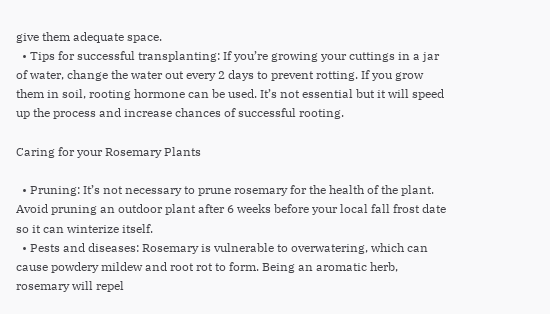give them adequate space.
  • Tips for successful transplanting: If you’re growing your cuttings in a jar of water, change the water out every 2 days to prevent rotting. If you grow them in soil, rooting hormone can be used. It’s not essential but it will speed up the process and increase chances of successful rooting.

Caring for your Rosemary Plants

  • Pruning: It’s not necessary to prune rosemary for the health of the plant. Avoid pruning an outdoor plant after 6 weeks before your local fall frost date so it can winterize itself.
  • Pests and diseases: Rosemary is vulnerable to overwatering, which can cause powdery mildew and root rot to form. Being an aromatic herb, rosemary will repel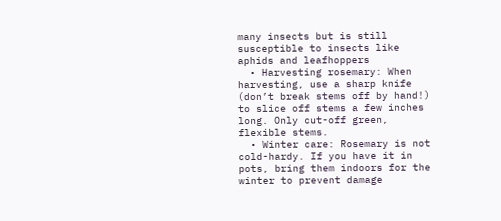many insects but is still susceptible to insects like aphids and leafhoppers
  • Harvesting rosemary: When harvesting, use a sharp knife (don’t break stems off by hand!) to slice off stems a few inches long. Only cut-off green, flexible stems.
  • Winter care: Rosemary is not cold-hardy. If you have it in pots, bring them indoors for the winter to prevent damage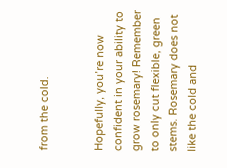from the cold.


Hopefully, you’re now confident in your ability to grow rosemary! Remember to only cut flexible, green stems. Rosemary does not like the cold and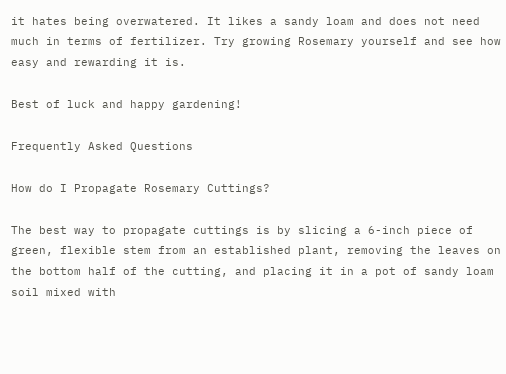it hates being overwatered. It likes a sandy loam and does not need much in terms of fertilizer. Try growing Rosemary yourself and see how easy and rewarding it is.

Best of luck and happy gardening!

Frequently Asked Questions

How do I Propagate Rosemary Cuttings?

The best way to propagate cuttings is by slicing a 6-inch piece of green, flexible stem from an established plant, removing the leaves on the bottom half of the cutting, and placing it in a pot of sandy loam soil mixed with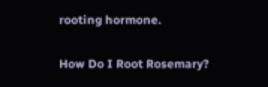rooting hormone.

How Do I Root Rosemary?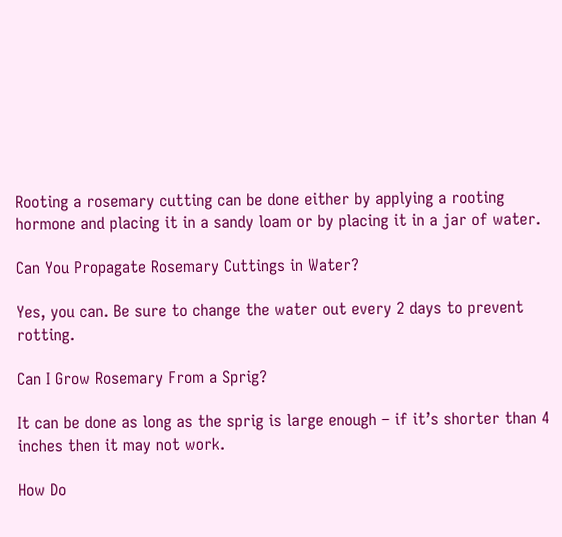Rooting a rosemary cutting can be done either by applying a rooting hormone and placing it in a sandy loam or by placing it in a jar of water.

Can You Propagate Rosemary Cuttings in Water?

Yes, you can. Be sure to change the water out every 2 days to prevent rotting.

Can I Grow Rosemary From a Sprig?

It can be done as long as the sprig is large enough – if it’s shorter than 4 inches then it may not work.

How Do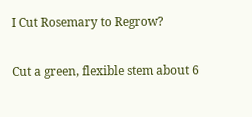I Cut Rosemary to Regrow?

Cut a green, flexible stem about 6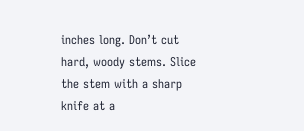inches long. Don’t cut hard, woody stems. Slice the stem with a sharp knife at a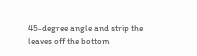45-degree angle and strip the leaves off the bottom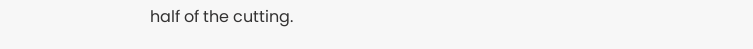half of the cutting.